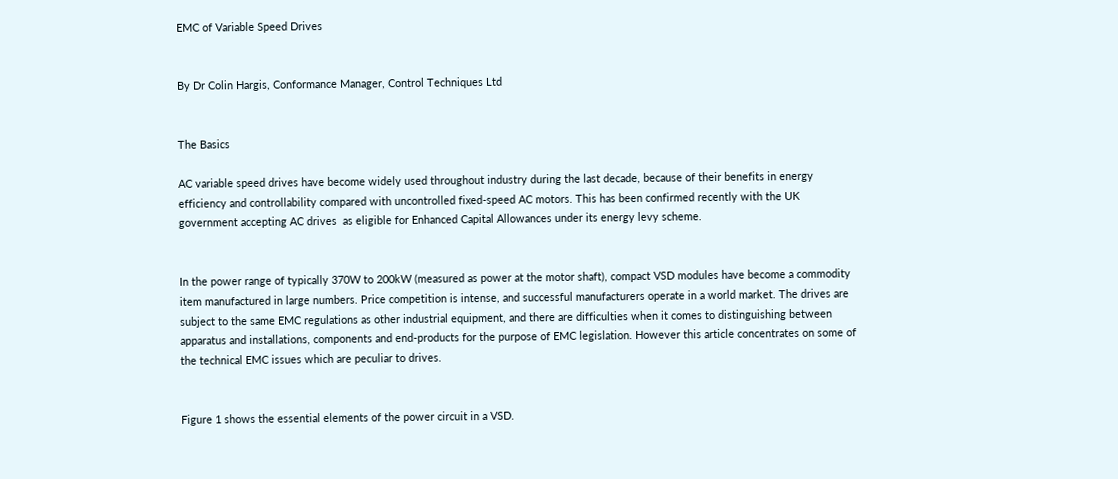EMC of Variable Speed Drives


By Dr Colin Hargis, Conformance Manager, Control Techniques Ltd


The Basics

AC variable speed drives have become widely used throughout industry during the last decade, because of their benefits in energy efficiency and controllability compared with uncontrolled fixed-speed AC motors. This has been confirmed recently with the UK government accepting AC drives  as eligible for Enhanced Capital Allowances under its energy levy scheme.


In the power range of typically 370W to 200kW (measured as power at the motor shaft), compact VSD modules have become a commodity item manufactured in large numbers. Price competition is intense, and successful manufacturers operate in a world market. The drives are subject to the same EMC regulations as other industrial equipment, and there are difficulties when it comes to distinguishing between apparatus and installations, components and end-products for the purpose of EMC legislation. However this article concentrates on some of the technical EMC issues which are peculiar to drives.


Figure 1 shows the essential elements of the power circuit in a VSD.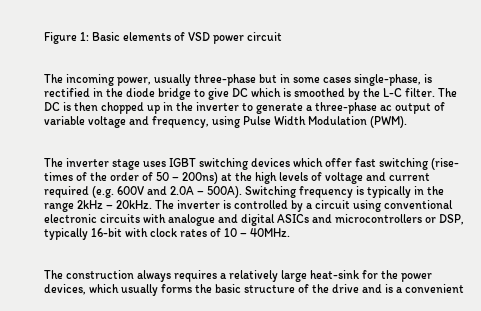Figure 1: Basic elements of VSD power circuit


The incoming power, usually three-phase but in some cases single-phase, is rectified in the diode bridge to give DC which is smoothed by the L-C filter. The DC is then chopped up in the inverter to generate a three-phase ac output of variable voltage and frequency, using Pulse Width Modulation (PWM).


The inverter stage uses IGBT switching devices which offer fast switching (rise-times of the order of 50 – 200ns) at the high levels of voltage and current required (e.g. 600V and 2.0A – 500A). Switching frequency is typically in the range 2kHz – 20kHz. The inverter is controlled by a circuit using conventional electronic circuits with analogue and digital ASICs and microcontrollers or DSP, typically 16-bit with clock rates of 10 – 40MHz.


The construction always requires a relatively large heat-sink for the power devices, which usually forms the basic structure of the drive and is a convenient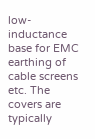low-inductance base for EMC earthing of cable screens etc. The covers are typically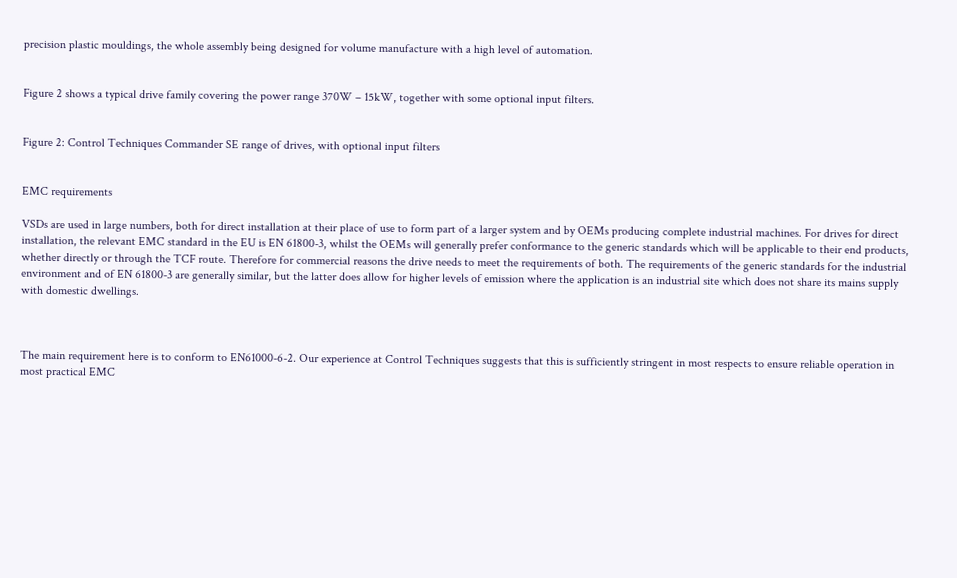precision plastic mouldings, the whole assembly being designed for volume manufacture with a high level of automation.


Figure 2 shows a typical drive family covering the power range 370W – 15kW, together with some optional input filters.


Figure 2: Control Techniques Commander SE range of drives, with optional input filters


EMC requirements

VSDs are used in large numbers, both for direct installation at their place of use to form part of a larger system and by OEMs producing complete industrial machines. For drives for direct installation, the relevant EMC standard in the EU is EN 61800-3, whilst the OEMs will generally prefer conformance to the generic standards which will be applicable to their end products, whether directly or through the TCF route. Therefore for commercial reasons the drive needs to meet the requirements of both. The requirements of the generic standards for the industrial environment and of EN 61800-3 are generally similar, but the latter does allow for higher levels of emission where the application is an industrial site which does not share its mains supply with domestic dwellings.



The main requirement here is to conform to EN61000-6-2. Our experience at Control Techniques suggests that this is sufficiently stringent in most respects to ensure reliable operation in most practical EMC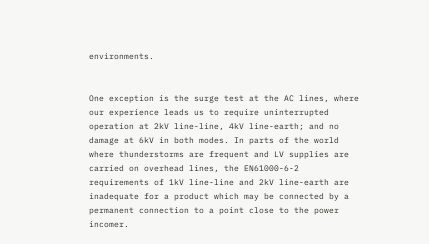environments.


One exception is the surge test at the AC lines, where our experience leads us to require uninterrupted operation at 2kV line-line, 4kV line-earth; and no damage at 6kV in both modes. In parts of the world where thunderstorms are frequent and LV supplies are carried on overhead lines, the EN61000-6-2 requirements of 1kV line-line and 2kV line-earth are inadequate for a product which may be connected by a permanent connection to a point close to the power incomer.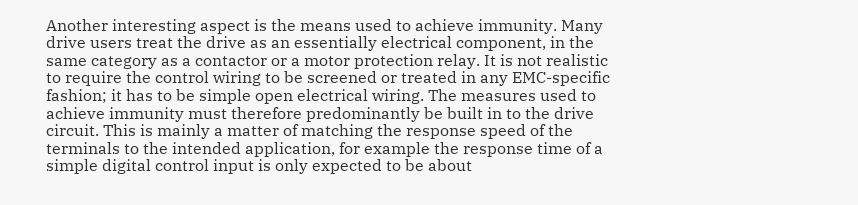Another interesting aspect is the means used to achieve immunity. Many drive users treat the drive as an essentially electrical component, in the same category as a contactor or a motor protection relay. It is not realistic to require the control wiring to be screened or treated in any EMC-specific fashion; it has to be simple open electrical wiring. The measures used to achieve immunity must therefore predominantly be built in to the drive circuit. This is mainly a matter of matching the response speed of the terminals to the intended application, for example the response time of a simple digital control input is only expected to be about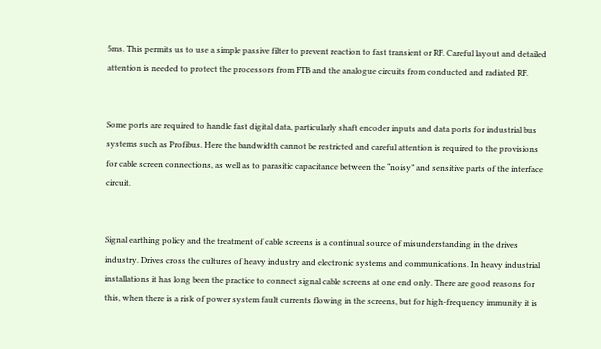5ms. This permits us to use a simple passive filter to prevent reaction to fast transient or RF. Careful layout and detailed attention is needed to protect the processors from FTB and the analogue circuits from conducted and radiated RF.


Some ports are required to handle fast digital data, particularly shaft encoder inputs and data ports for industrial bus systems such as Profibus. Here the bandwidth cannot be restricted and careful attention is required to the provisions for cable screen connections, as well as to parasitic capacitance between the “noisy” and sensitive parts of the interface circuit.


Signal earthing policy and the treatment of cable screens is a continual source of misunderstanding in the drives industry. Drives cross the cultures of heavy industry and electronic systems and communications. In heavy industrial installations it has long been the practice to connect signal cable screens at one end only. There are good reasons for this, when there is a risk of power system fault currents flowing in the screens, but for high-frequency immunity it is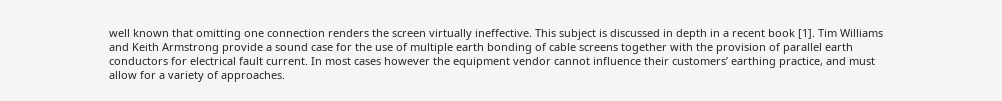well known that omitting one connection renders the screen virtually ineffective. This subject is discussed in depth in a recent book [1]. Tim Williams and Keith Armstrong provide a sound case for the use of multiple earth bonding of cable screens together with the provision of parallel earth conductors for electrical fault current. In most cases however the equipment vendor cannot influence their customers’ earthing practice, and must allow for a variety of approaches.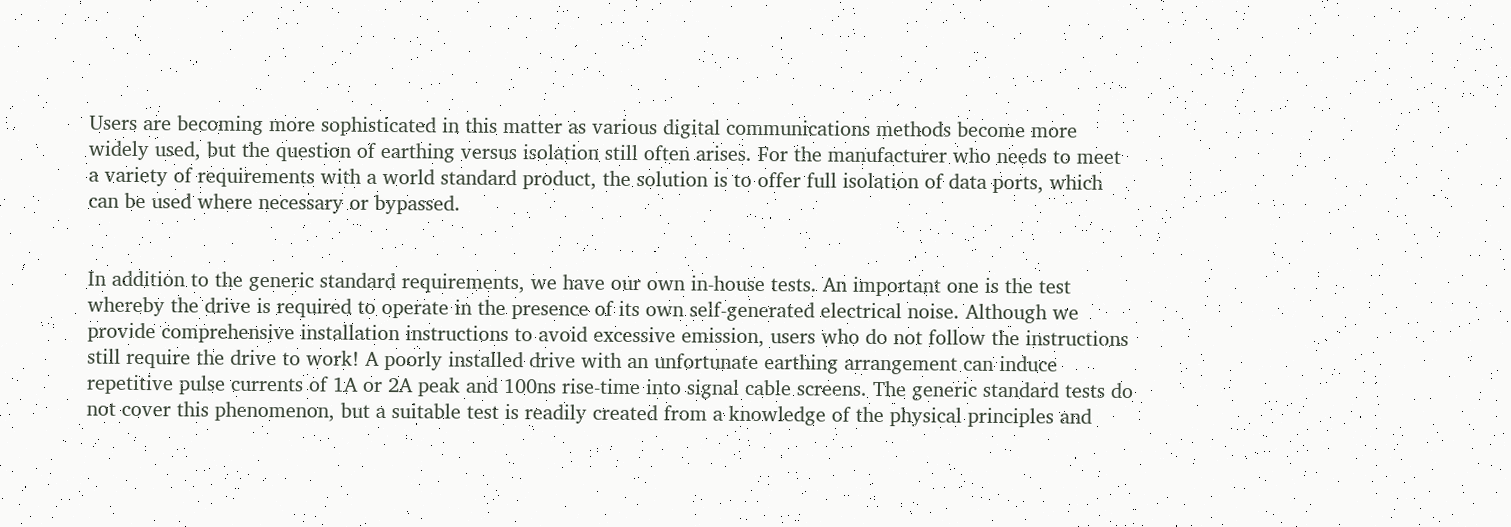Users are becoming more sophisticated in this matter as various digital communications methods become more widely used, but the question of earthing versus isolation still often arises. For the manufacturer who needs to meet a variety of requirements with a world standard product, the solution is to offer full isolation of data ports, which can be used where necessary or bypassed.


In addition to the generic standard requirements, we have our own in-house tests. An important one is the test whereby the drive is required to operate in the presence of its own self-generated electrical noise. Although we provide comprehensive installation instructions to avoid excessive emission, users who do not follow the instructions still require the drive to work! A poorly installed drive with an unfortunate earthing arrangement can induce repetitive pulse currents of 1A or 2A peak and 100ns rise-time into signal cable screens. The generic standard tests do not cover this phenomenon, but a suitable test is readily created from a knowledge of the physical principles and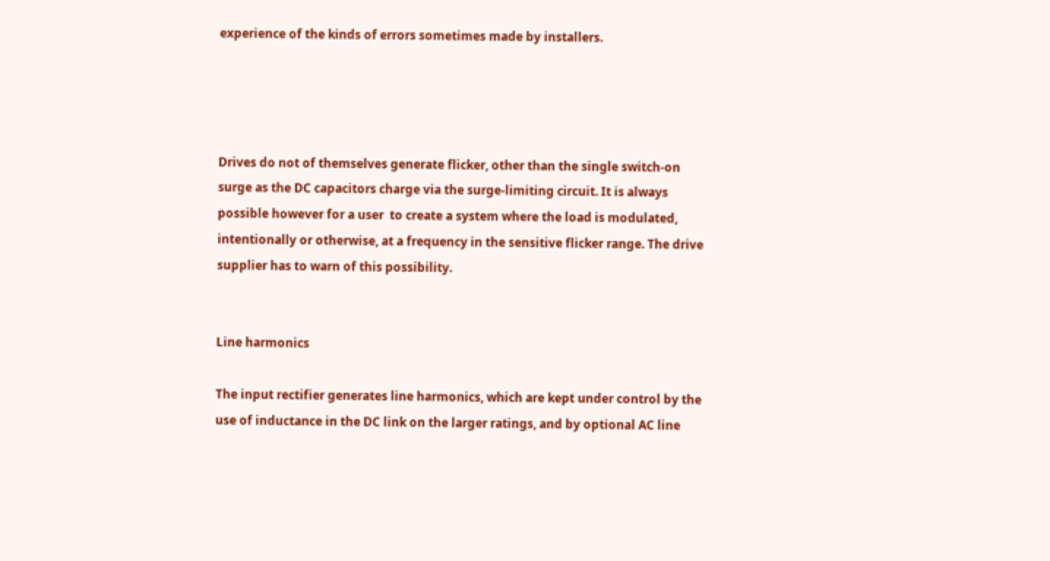experience of the kinds of errors sometimes made by installers.




Drives do not of themselves generate flicker, other than the single switch-on surge as the DC capacitors charge via the surge-limiting circuit. It is always possible however for a user  to create a system where the load is modulated, intentionally or otherwise, at a frequency in the sensitive flicker range. The drive supplier has to warn of this possibility.


Line harmonics

The input rectifier generates line harmonics, which are kept under control by the use of inductance in the DC link on the larger ratings, and by optional AC line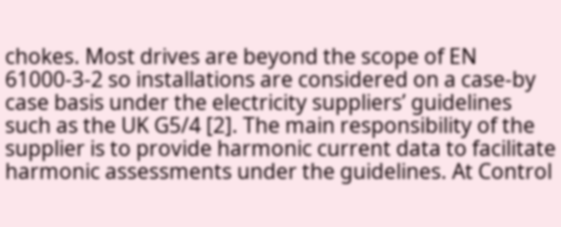chokes. Most drives are beyond the scope of EN 61000-3-2 so installations are considered on a case-by case basis under the electricity suppliers’ guidelines such as the UK G5/4 [2]. The main responsibility of the supplier is to provide harmonic current data to facilitate harmonic assessments under the guidelines. At Control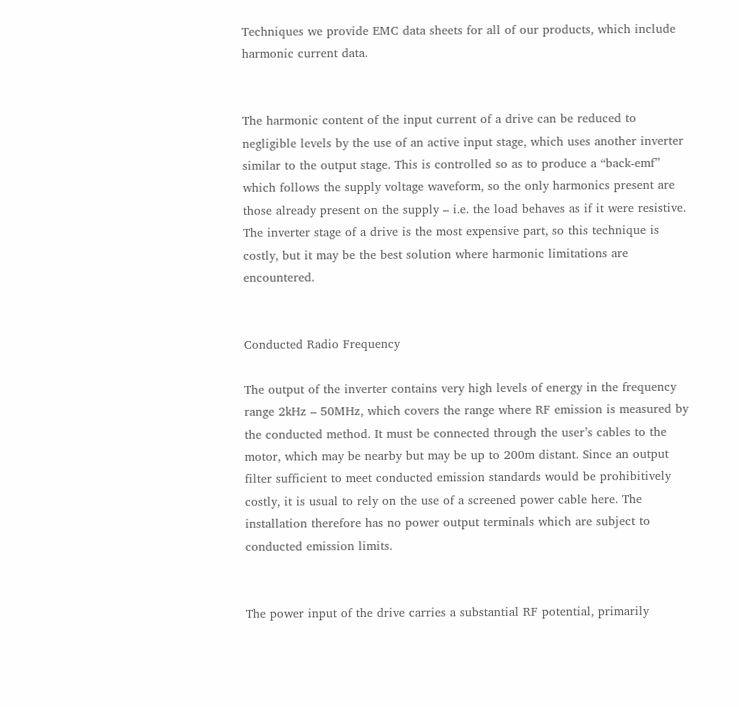Techniques we provide EMC data sheets for all of our products, which include harmonic current data.


The harmonic content of the input current of a drive can be reduced to negligible levels by the use of an active input stage, which uses another inverter similar to the output stage. This is controlled so as to produce a “back-emf” which follows the supply voltage waveform, so the only harmonics present are those already present on the supply – i.e. the load behaves as if it were resistive. The inverter stage of a drive is the most expensive part, so this technique is costly, but it may be the best solution where harmonic limitations are encountered.


Conducted Radio Frequency

The output of the inverter contains very high levels of energy in the frequency range 2kHz – 50MHz, which covers the range where RF emission is measured by the conducted method. It must be connected through the user’s cables to the motor, which may be nearby but may be up to 200m distant. Since an output filter sufficient to meet conducted emission standards would be prohibitively costly, it is usual to rely on the use of a screened power cable here. The installation therefore has no power output terminals which are subject to conducted emission limits.


The power input of the drive carries a substantial RF potential, primarily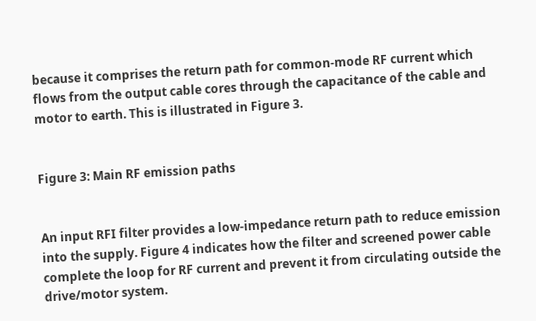because it comprises the return path for common-mode RF current which flows from the output cable cores through the capacitance of the cable and motor to earth. This is illustrated in Figure 3.


Figure 3: Main RF emission paths


An input RFI filter provides a low-impedance return path to reduce emission into the supply. Figure 4 indicates how the filter and screened power cable complete the loop for RF current and prevent it from circulating outside the drive/motor system.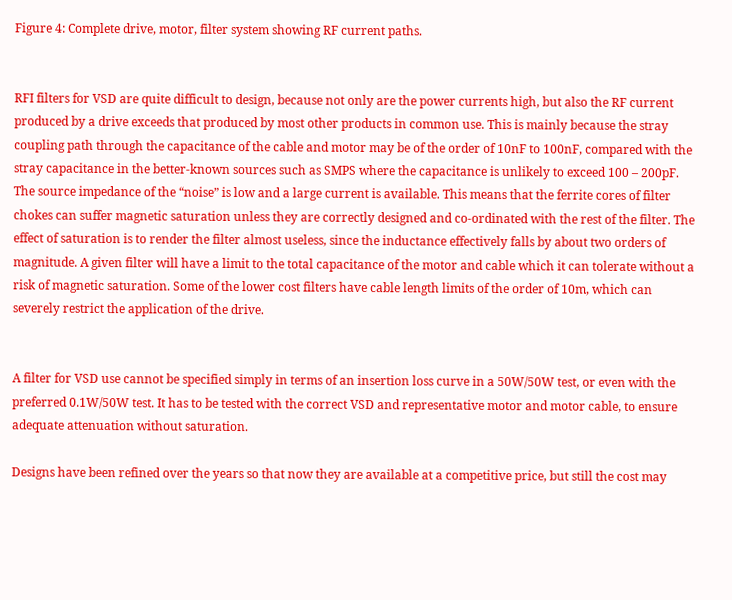Figure 4: Complete drive, motor, filter system showing RF current paths.


RFI filters for VSD are quite difficult to design, because not only are the power currents high, but also the RF current produced by a drive exceeds that produced by most other products in common use. This is mainly because the stray coupling path through the capacitance of the cable and motor may be of the order of 10nF to 100nF, compared with the stray capacitance in the better-known sources such as SMPS where the capacitance is unlikely to exceed 100 – 200pF. The source impedance of the “noise” is low and a large current is available. This means that the ferrite cores of filter chokes can suffer magnetic saturation unless they are correctly designed and co-ordinated with the rest of the filter. The effect of saturation is to render the filter almost useless, since the inductance effectively falls by about two orders of magnitude. A given filter will have a limit to the total capacitance of the motor and cable which it can tolerate without a risk of magnetic saturation. Some of the lower cost filters have cable length limits of the order of 10m, which can severely restrict the application of the drive.


A filter for VSD use cannot be specified simply in terms of an insertion loss curve in a 50W/50W test, or even with the preferred 0.1W/50W test. It has to be tested with the correct VSD and representative motor and motor cable, to ensure adequate attenuation without saturation.

Designs have been refined over the years so that now they are available at a competitive price, but still the cost may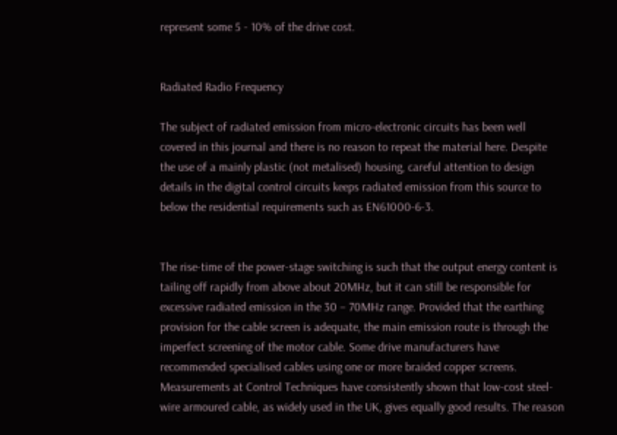represent some 5 - 10% of the drive cost.


Radiated Radio Frequency

The subject of radiated emission from micro-electronic circuits has been well covered in this journal and there is no reason to repeat the material here. Despite the use of a mainly plastic (not metalised) housing, careful attention to design details in the digital control circuits keeps radiated emission from this source to below the residential requirements such as EN61000-6-3.


The rise-time of the power-stage switching is such that the output energy content is tailing off rapidly from above about 20MHz, but it can still be responsible for excessive radiated emission in the 30 – 70MHz range. Provided that the earthing provision for the cable screen is adequate, the main emission route is through the imperfect screening of the motor cable. Some drive manufacturers have recommended specialised cables using one or more braided copper screens. Measurements at Control Techniques have consistently shown that low-cost steel-wire armoured cable, as widely used in the UK, gives equally good results. The reason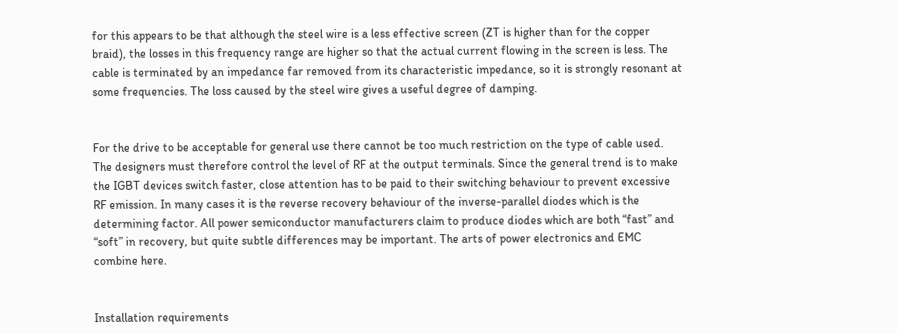for this appears to be that although the steel wire is a less effective screen (ZT is higher than for the copper braid), the losses in this frequency range are higher so that the actual current flowing in the screen is less. The cable is terminated by an impedance far removed from its characteristic impedance, so it is strongly resonant at some frequencies. The loss caused by the steel wire gives a useful degree of damping.


For the drive to be acceptable for general use there cannot be too much restriction on the type of cable used. The designers must therefore control the level of RF at the output terminals. Since the general trend is to make the IGBT devices switch faster, close attention has to be paid to their switching behaviour to prevent excessive RF emission. In many cases it is the reverse recovery behaviour of the inverse-parallel diodes which is the determining factor. All power semiconductor manufacturers claim to produce diodes which are both “fast” and “soft” in recovery, but quite subtle differences may be important. The arts of power electronics and EMC combine here.


Installation requirements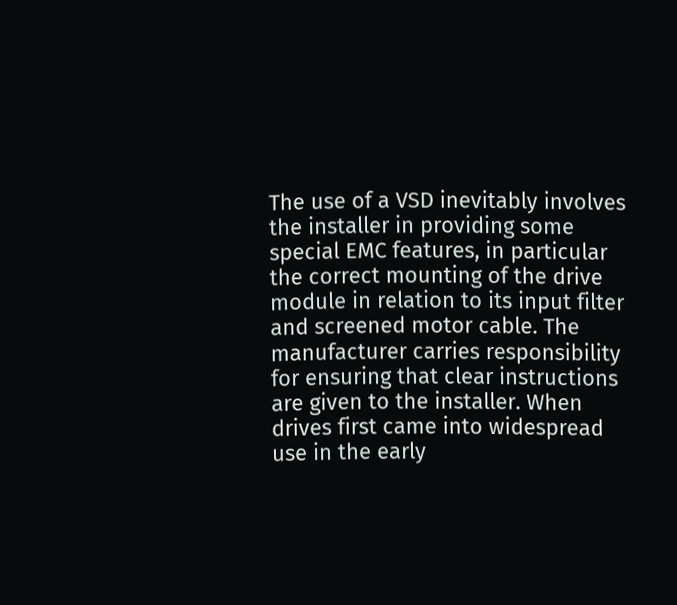The use of a VSD inevitably involves the installer in providing some special EMC features, in particular the correct mounting of the drive module in relation to its input filter and screened motor cable. The manufacturer carries responsibility for ensuring that clear instructions are given to the installer. When drives first came into widespread use in the early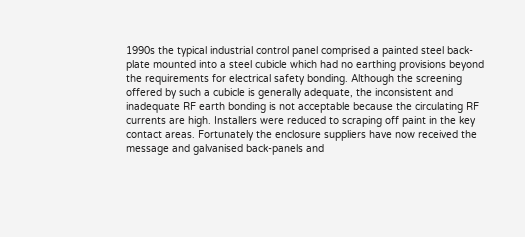1990s the typical industrial control panel comprised a painted steel back-plate mounted into a steel cubicle which had no earthing provisions beyond the requirements for electrical safety bonding. Although the screening offered by such a cubicle is generally adequate, the inconsistent and inadequate RF earth bonding is not acceptable because the circulating RF currents are high. Installers were reduced to scraping off paint in the key contact areas. Fortunately the enclosure suppliers have now received the message and galvanised back-panels and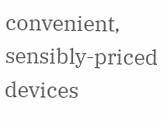convenient, sensibly-priced devices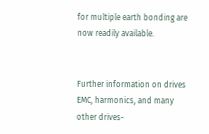for multiple earth bonding are now readily available.


Further information on drives EMC, harmonics, and many other drives-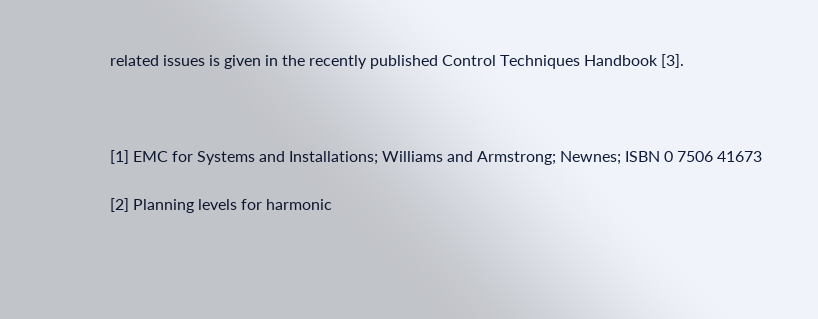related issues is given in the recently published Control Techniques Handbook [3].



[1] EMC for Systems and Installations; Williams and Armstrong; Newnes; ISBN 0 7506 41673

[2] Planning levels for harmonic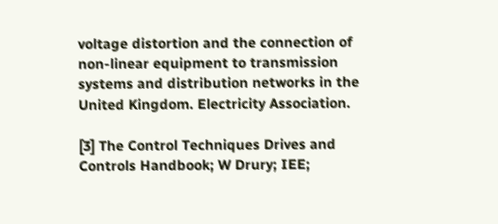voltage distortion and the connection of non-linear equipment to transmission systems and distribution networks in the United Kingdom. Electricity Association.

[3] The Control Techniques Drives and Controls Handbook; W Drury; IEE;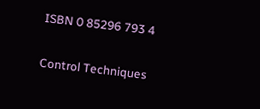ISBN 0 85296 793 4


Control Techniques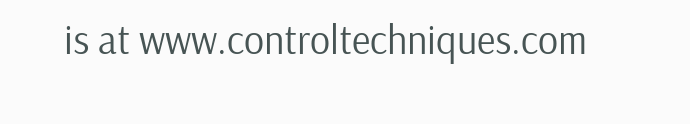is at www.controltechniques.com